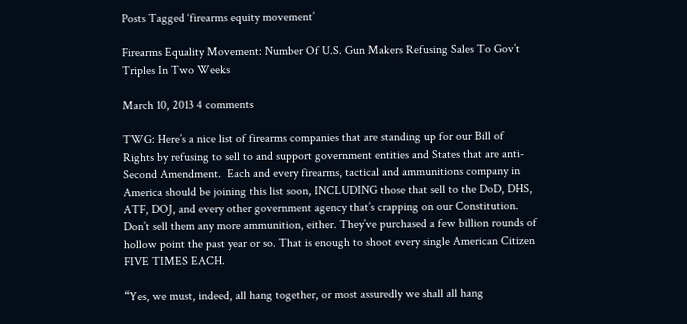Posts Tagged ‘firearms equity movement’

Firearms Equality Movement: Number Of U.S. Gun Makers Refusing Sales To Gov’t Triples In Two Weeks

March 10, 2013 4 comments

TWG: Here’s a nice list of firearms companies that are standing up for our Bill of Rights by refusing to sell to and support government entities and States that are anti-Second Amendment.  Each and every firearms, tactical and ammunitions company in America should be joining this list soon, INCLUDING those that sell to the DoD, DHS, ATF, DOJ, and every other government agency that’s crapping on our Constitution.   Don’t sell them any more ammunition, either. They’ve purchased a few billion rounds of hollow point the past year or so. That is enough to shoot every single American Citizen FIVE TIMES EACH.

“Yes, we must, indeed, all hang together, or most assuredly we shall all hang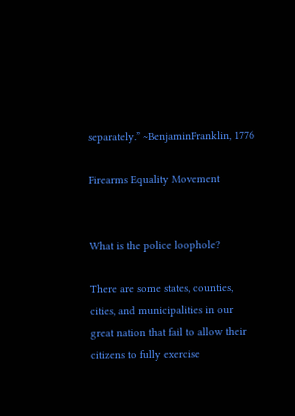separately.” ~BenjaminFranklin, 1776

Firearms Equality Movement


What is the police loophole?

There are some states, counties, cities, and municipalities in our great nation that fail to allow their citizens to fully exercise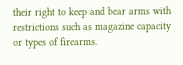their right to keep and bear arms with restrictions such as magazine capacity or types of firearms.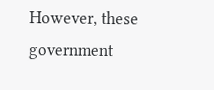However, these government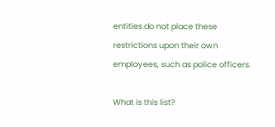entities do not place these restrictions upon their own employees, such as police officers.

What is this list?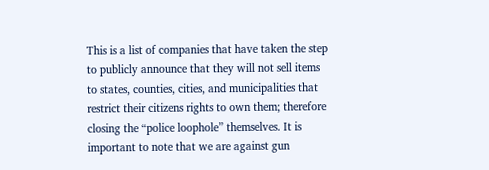This is a list of companies that have taken the step to publicly announce that they will not sell items to states, counties, cities, and municipalities that restrict their citizens rights to own them; therefore closing the “police loophole” themselves. It is important to note that we are against gun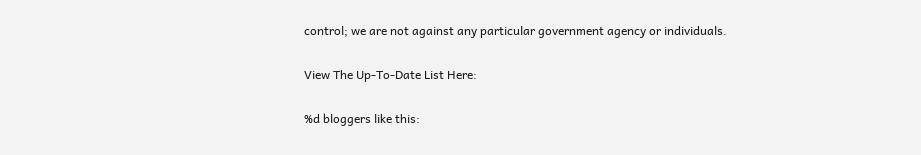control; we are not against any particular government agency or individuals.

View The Up-To-Date List Here:

%d bloggers like this: